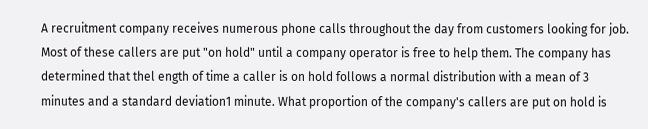A recruitment company receives numerous phone calls throughout the day from customers looking for job. Most of these callers are put "on hold" until a company operator is free to help them. The company has determined that thel ength of time a caller is on hold follows a normal distribution with a mean of 3 minutes and a standard deviation1 minute. What proportion of the company's callers are put on hold is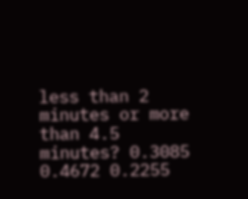less than 2 minutes or more than 4.5 minutes? 0.3085 0.4672 0.2255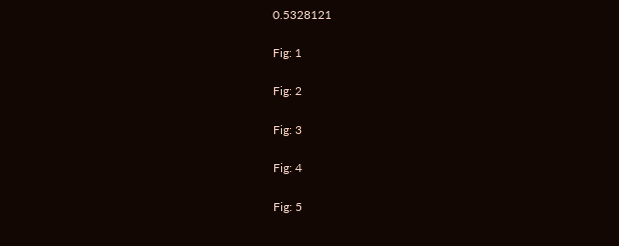0.5328121

Fig: 1

Fig: 2

Fig: 3

Fig: 4

Fig: 5